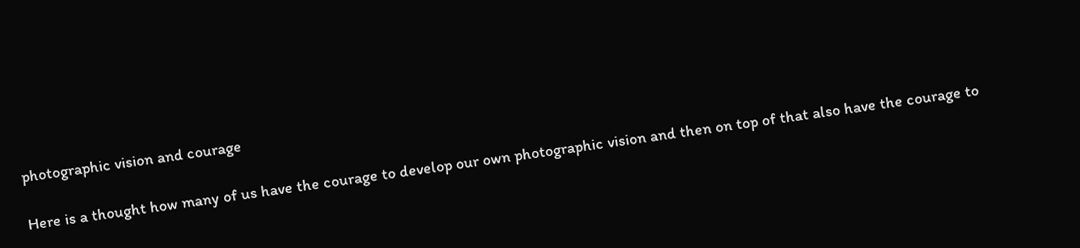photographic vision and courage

Here is a thought how many of us have the courage to develop our own photographic vision and then on top of that also have the courage to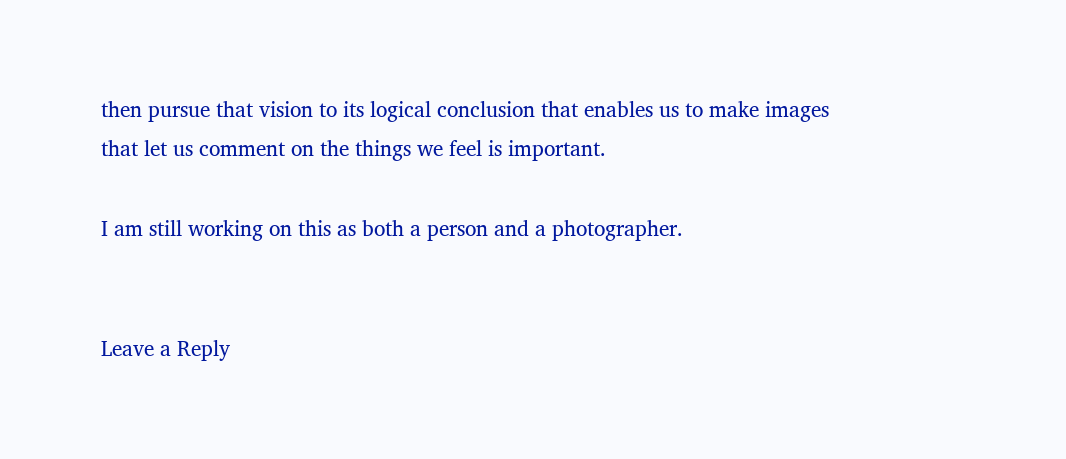then pursue that vision to its logical conclusion that enables us to make images that let us comment on the things we feel is important.

I am still working on this as both a person and a photographer.


Leave a Reply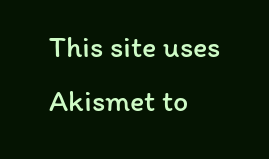This site uses Akismet to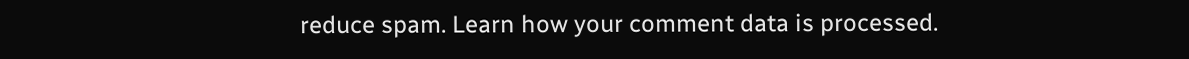reduce spam. Learn how your comment data is processed.